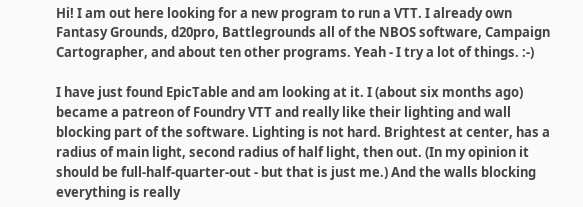Hi! I am out here looking for a new program to run a VTT. I already own Fantasy Grounds, d20pro, Battlegrounds all of the NBOS software, Campaign Cartographer, and about ten other programs. Yeah - I try a lot of things. :-)

I have just found EpicTable and am looking at it. I (about six months ago) became a patreon of Foundry VTT and really like their lighting and wall blocking part of the software. Lighting is not hard. Brightest at center, has a radius of main light, second radius of half light, then out. (In my opinion it should be full-half-quarter-out - but that is just me.) And the walls blocking everything is really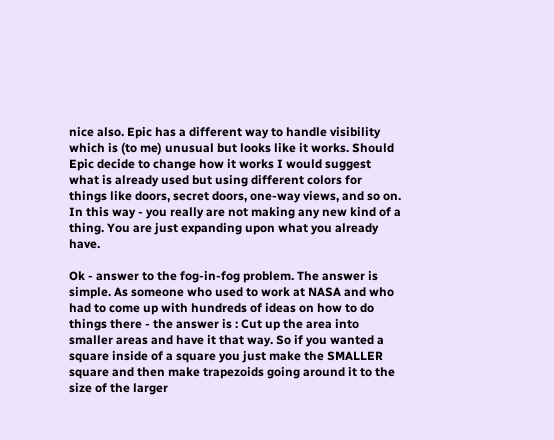nice also. Epic has a different way to handle visibility which is (to me) unusual but looks like it works. Should Epic decide to change how it works I would suggest what is already used but using different colors for things like doors, secret doors, one-way views, and so on. In this way - you really are not making any new kind of a thing. You are just expanding upon what you already have.

Ok - answer to the fog-in-fog problem. The answer is simple. As someone who used to work at NASA and who had to come up with hundreds of ideas on how to do things there - the answer is : Cut up the area into smaller areas and have it that way. So if you wanted a square inside of a square you just make the SMALLER square and then make trapezoids going around it to the size of the larger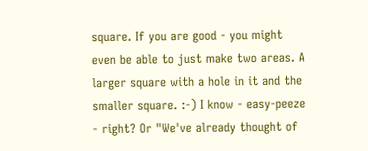square. If you are good - you might even be able to just make two areas. A larger square with a hole in it and the smaller square. :-) I know - easy-peeze - right? Or "We've already thought of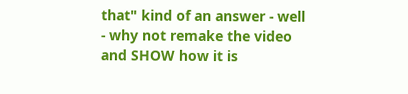that" kind of an answer - well - why not remake the video and SHOW how it is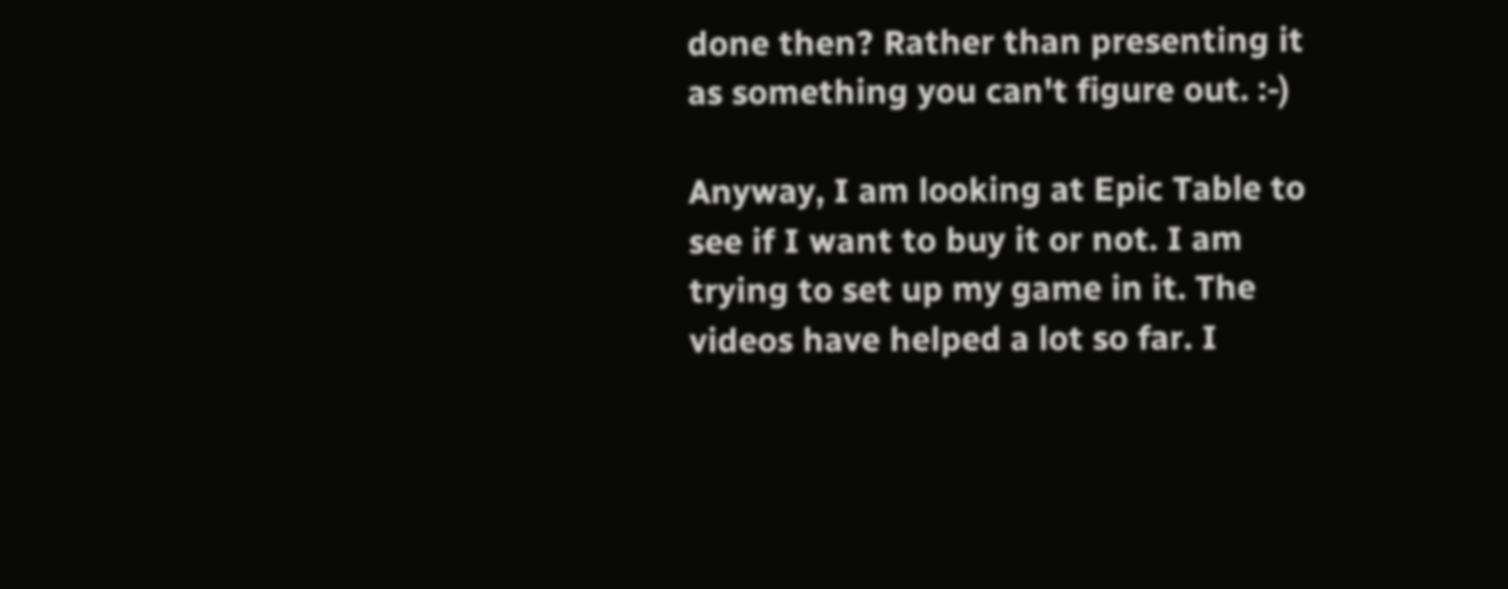done then? Rather than presenting it as something you can't figure out. :-)

Anyway, I am looking at Epic Table to see if I want to buy it or not. I am trying to set up my game in it. The videos have helped a lot so far. I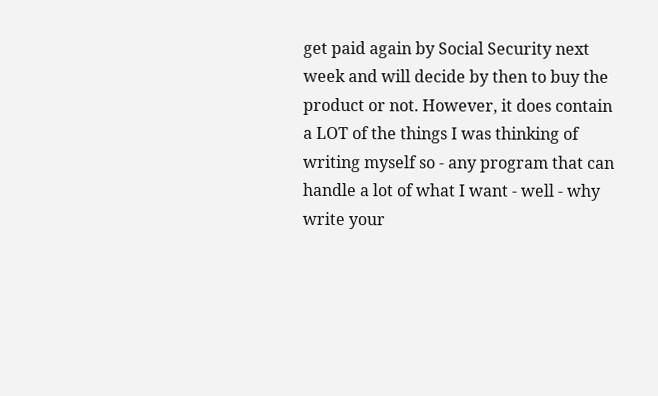get paid again by Social Security next week and will decide by then to buy the product or not. However, it does contain a LOT of the things I was thinking of writing myself so - any program that can handle a lot of what I want - well - why write your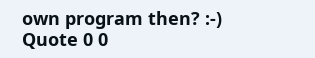own program then? :-)
Quote 0 0